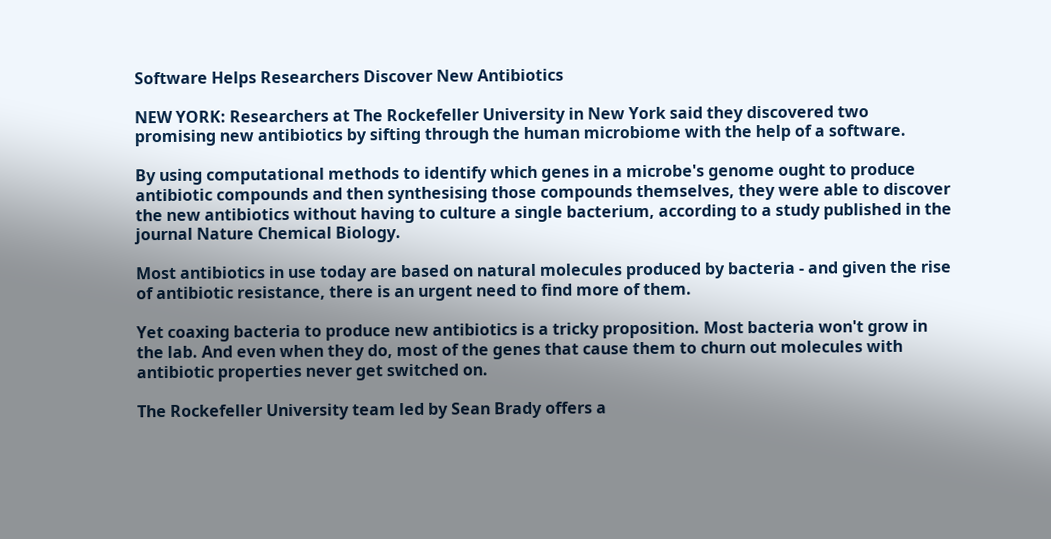Software Helps Researchers Discover New Antibiotics

NEW YORK: Researchers at The Rockefeller University in New York said they discovered two promising new antibiotics by sifting through the human microbiome with the help of a software.

By using computational methods to identify which genes in a microbe's genome ought to produce antibiotic compounds and then synthesising those compounds themselves, they were able to discover the new antibiotics without having to culture a single bacterium, according to a study published in the journal Nature Chemical Biology.

Most antibiotics in use today are based on natural molecules produced by bacteria - and given the rise of antibiotic resistance, there is an urgent need to find more of them.

Yet coaxing bacteria to produce new antibiotics is a tricky proposition. Most bacteria won't grow in the lab. And even when they do, most of the genes that cause them to churn out molecules with antibiotic properties never get switched on.

The Rockefeller University team led by Sean Brady offers a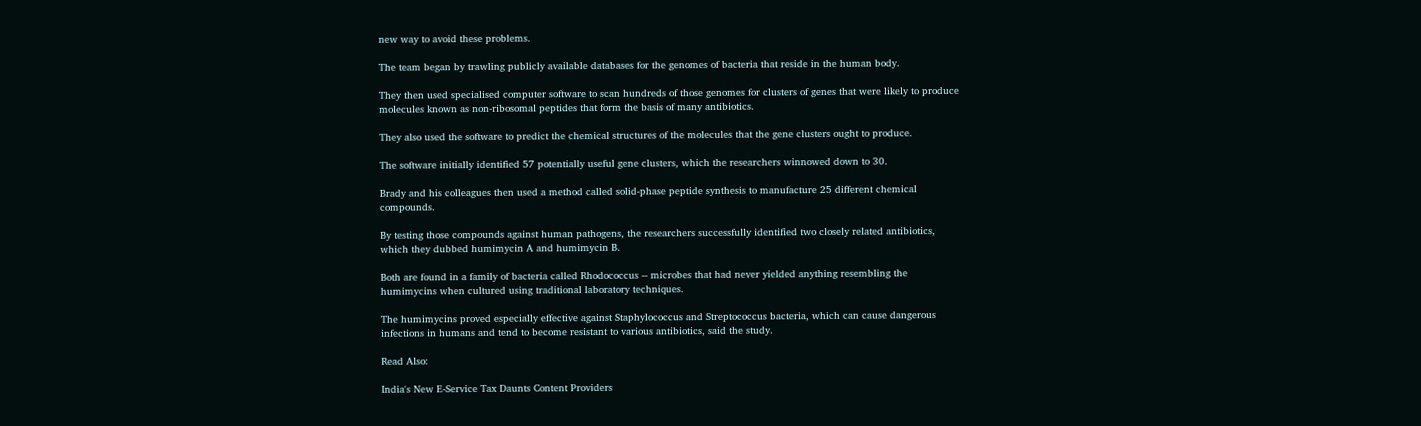new way to avoid these problems.

The team began by trawling publicly available databases for the genomes of bacteria that reside in the human body.

They then used specialised computer software to scan hundreds of those genomes for clusters of genes that were likely to produce molecules known as non-ribosomal peptides that form the basis of many antibiotics.

They also used the software to predict the chemical structures of the molecules that the gene clusters ought to produce.

The software initially identified 57 potentially useful gene clusters, which the researchers winnowed down to 30.

Brady and his colleagues then used a method called solid-phase peptide synthesis to manufacture 25 different chemical compounds.

By testing those compounds against human pathogens, the researchers successfully identified two closely related antibiotics, which they dubbed humimycin A and humimycin B.

Both are found in a family of bacteria called Rhodococcus -- microbes that had never yielded anything resembling the humimycins when cultured using traditional laboratory techniques.

The humimycins proved especially effective against Staphylococcus and Streptococcus bacteria, which can cause dangerous infections in humans and tend to become resistant to various antibiotics, said the study.

Read Also:

India's New E-Service Tax Daunts Content Providers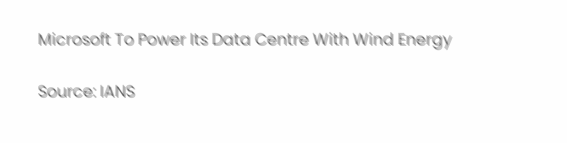Microsoft To Power Its Data Centre With Wind Energy

Source: IANS